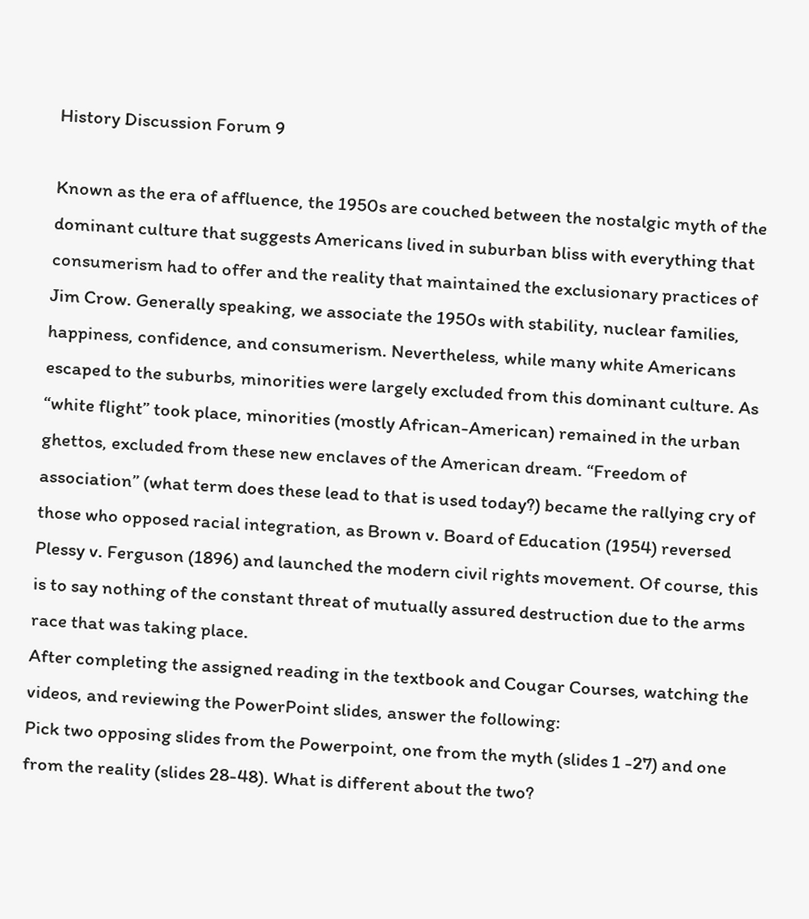History Discussion Forum 9

Known as the era of affluence, the 1950s are couched between the nostalgic myth of the dominant culture that suggests Americans lived in suburban bliss with everything that consumerism had to offer and the reality that maintained the exclusionary practices of Jim Crow. Generally speaking, we associate the 1950s with stability, nuclear families, happiness, confidence, and consumerism. Nevertheless, while many white Americans escaped to the suburbs, minorities were largely excluded from this dominant culture. As “white flight” took place, minorities (mostly African-American) remained in the urban ghettos, excluded from these new enclaves of the American dream. “Freedom of association” (what term does these lead to that is used today?) became the rallying cry of those who opposed racial integration, as Brown v. Board of Education (1954) reversed Plessy v. Ferguson (1896) and launched the modern civil rights movement. Of course, this is to say nothing of the constant threat of mutually assured destruction due to the arms race that was taking place.
After completing the assigned reading in the textbook and Cougar Courses, watching the videos, and reviewing the PowerPoint slides, answer the following:
Pick two opposing slides from the Powerpoint, one from the myth (slides 1 -27) and one from the reality (slides 28-48). What is different about the two?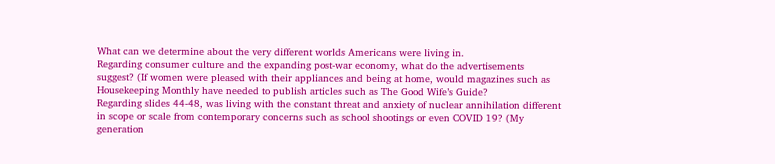What can we determine about the very different worlds Americans were living in.
Regarding consumer culture and the expanding post-war economy, what do the advertisements suggest? (If women were pleased with their appliances and being at home, would magazines such as Housekeeping Monthly have needed to publish articles such as The Good Wife’s Guide?
Regarding slides 44-48, was living with the constant threat and anxiety of nuclear annihilation different in scope or scale from contemporary concerns such as school shootings or even COVID 19? (My generation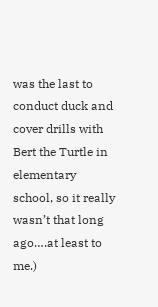was the last to conduct duck and cover drills with Bert the Turtle in elementary school, so it really wasn’t that long ago….at least to me.)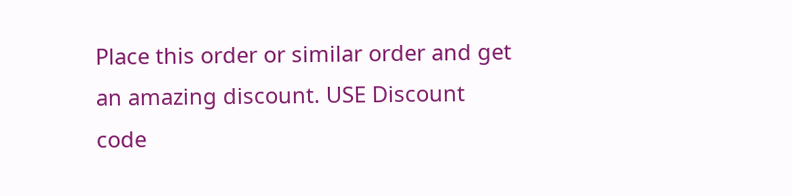Place this order or similar order and get an amazing discount. USE Discount code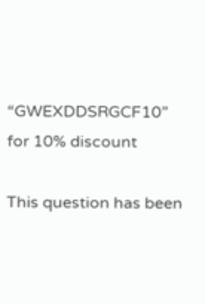“GWEXDDSRGCF10” for 10% discount

This question has been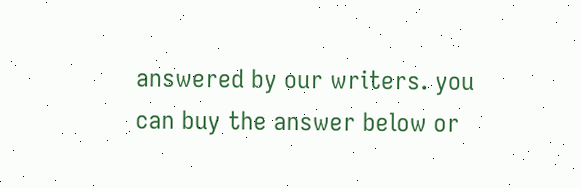answered by our writers. you can buy the answer below or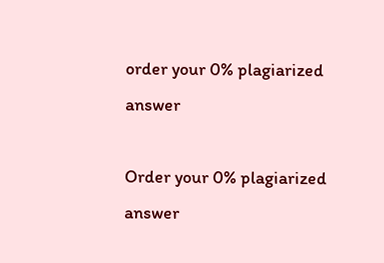order your 0% plagiarized answer

Order your 0% plagiarized answer